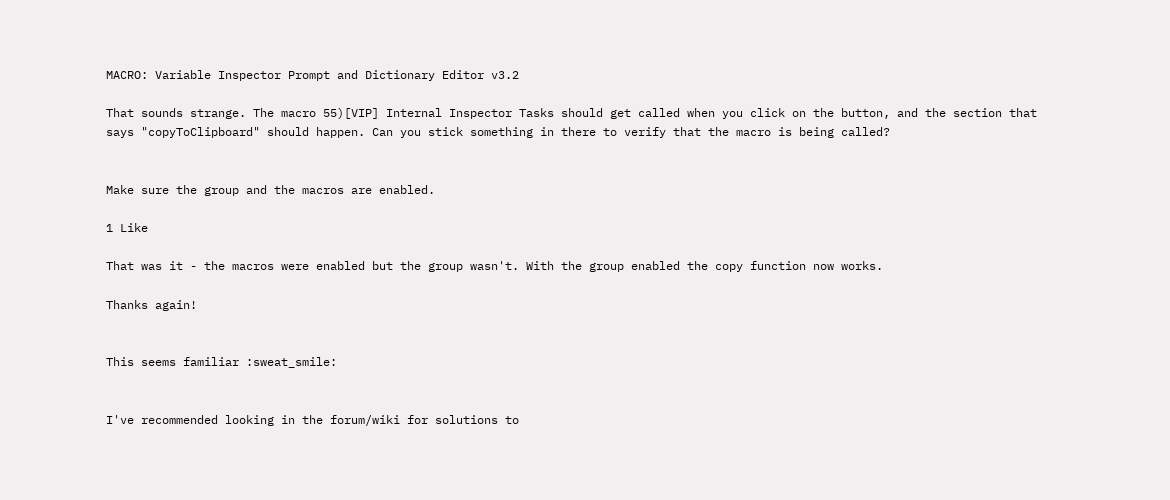MACRO: Variable Inspector Prompt and Dictionary Editor v3.2

That sounds strange. The macro 55)[VIP] Internal Inspector Tasks should get called when you click on the button, and the section that says "copyToClipboard" should happen. Can you stick something in there to verify that the macro is being called?


Make sure the group and the macros are enabled.

1 Like

That was it - the macros were enabled but the group wasn't. With the group enabled the copy function now works.

Thanks again!


This seems familiar :sweat_smile:


I've recommended looking in the forum/wiki for solutions to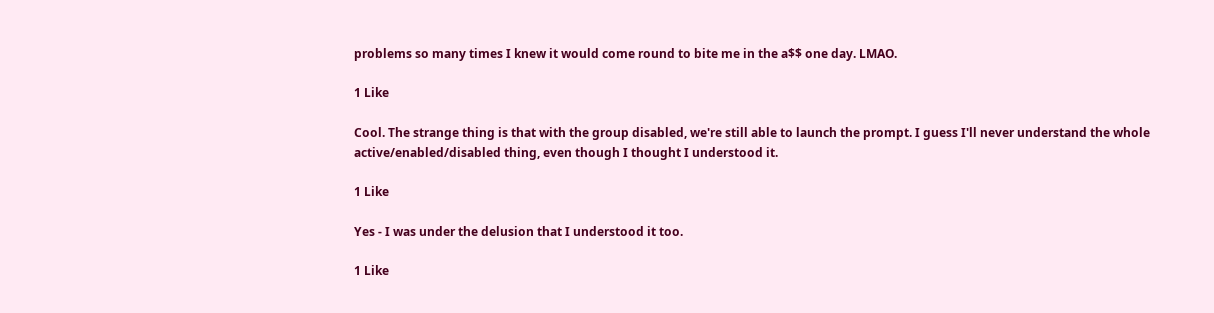problems so many times I knew it would come round to bite me in the a$$ one day. LMAO.

1 Like

Cool. The strange thing is that with the group disabled, we're still able to launch the prompt. I guess I'll never understand the whole active/enabled/disabled thing, even though I thought I understood it.

1 Like

Yes - I was under the delusion that I understood it too.

1 Like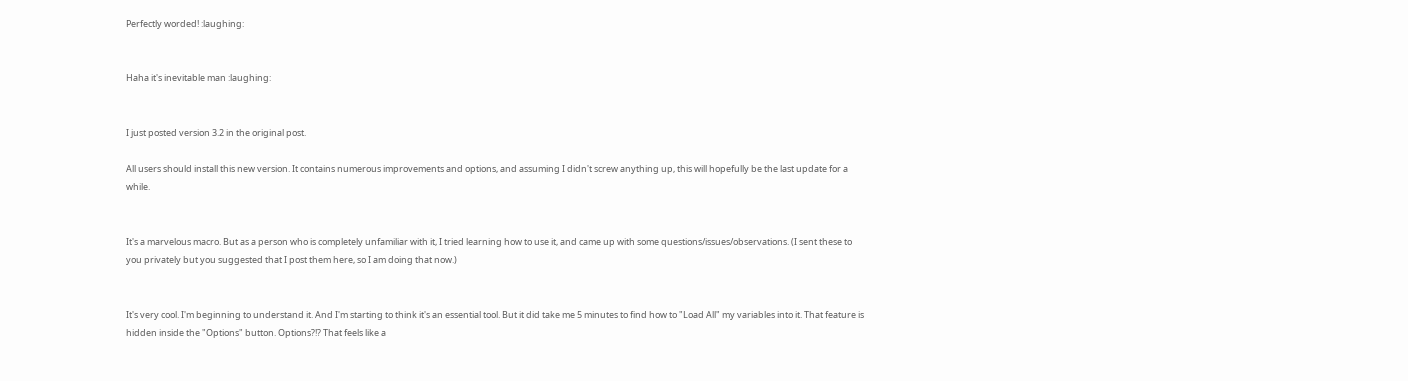Perfectly worded! :laughing:


Haha it's inevitable man :laughing:


I just posted version 3.2 in the original post.

All users should install this new version. It contains numerous improvements and options, and assuming I didn't screw anything up, this will hopefully be the last update for a while.


It's a marvelous macro. But as a person who is completely unfamiliar with it, I tried learning how to use it, and came up with some questions/issues/observations. (I sent these to you privately but you suggested that I post them here, so I am doing that now.)


It's very cool. I'm beginning to understand it. And I'm starting to think it's an essential tool. But it did take me 5 minutes to find how to "Load All" my variables into it. That feature is hidden inside the "Options" button. Options?!? That feels like a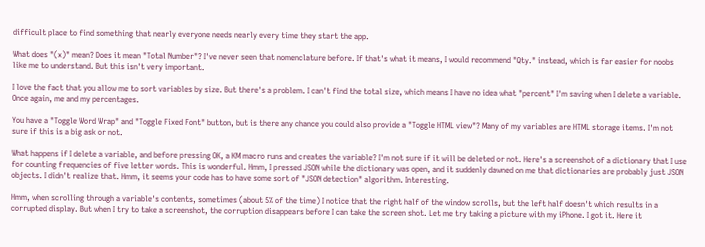difficult place to find something that nearly everyone needs nearly every time they start the app.

What does "(x)" mean? Does it mean "Total Number"? I've never seen that nomenclature before. If that's what it means, I would recommend "Qty." instead, which is far easier for noobs like me to understand. But this isn't very important.

I love the fact that you allow me to sort variables by size. But there's a problem. I can't find the total size, which means I have no idea what "percent" I'm saving when I delete a variable. Once again, me and my percentages.

You have a "Toggle Word Wrap" and "Toggle Fixed Font" button, but is there any chance you could also provide a "Toggle HTML view"? Many of my variables are HTML storage items. I'm not sure if this is a big ask or not.

What happens if I delete a variable, and before pressing OK, a KM macro runs and creates the variable? I'm not sure if it will be deleted or not. Here's a screenshot of a dictionary that I use for counting frequencies of five letter words. This is wonderful. Hmm, I pressed JSON while the dictionary was open, and it suddenly dawned on me that dictionaries are probably just JSON objects. I didn't realize that. Hmm, it seems your code has to have some sort of "JSON detection" algorithm. Interesting.

Hmm, when scrolling through a variable's contents, sometimes (about 5% of the time) I notice that the right half of the window scrolls, but the left half doesn't which results in a corrupted display. But when I try to take a screenshot, the corruption disappears before I can take the screen shot. Let me try taking a picture with my iPhone. I got it. Here it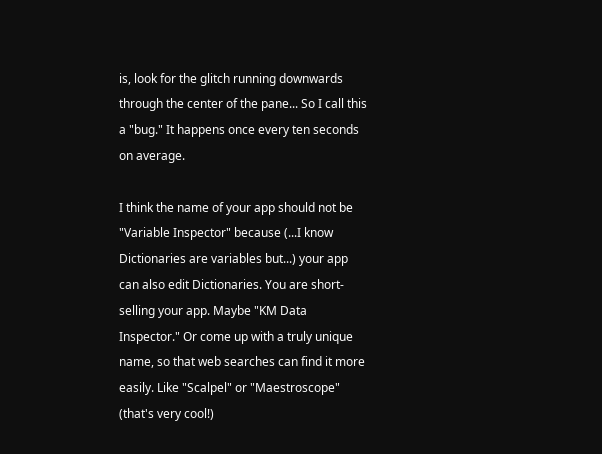is, look for the glitch running downwards through the center of the pane... So I call this a "bug." It happens once every ten seconds on average.

I think the name of your app should not be "Variable Inspector" because (...I know Dictionaries are variables but...) your app can also edit Dictionaries. You are short-selling your app. Maybe "KM Data Inspector." Or come up with a truly unique name, so that web searches can find it more easily. Like "Scalpel" or "Maestroscope" (that's very cool!)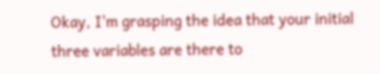Okay, I'm grasping the idea that your initial three variables are there to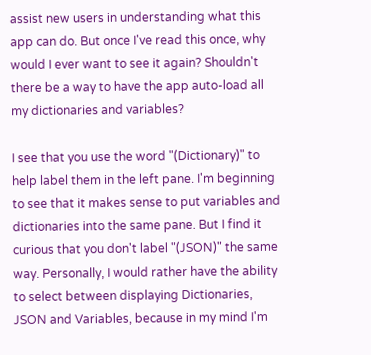assist new users in understanding what this app can do. But once I've read this once, why would I ever want to see it again? Shouldn't there be a way to have the app auto-load all my dictionaries and variables?

I see that you use the word "(Dictionary)" to help label them in the left pane. I'm beginning to see that it makes sense to put variables and dictionaries into the same pane. But I find it curious that you don't label "(JSON)" the same way. Personally, I would rather have the ability to select between displaying Dictionaries, JSON and Variables, because in my mind I'm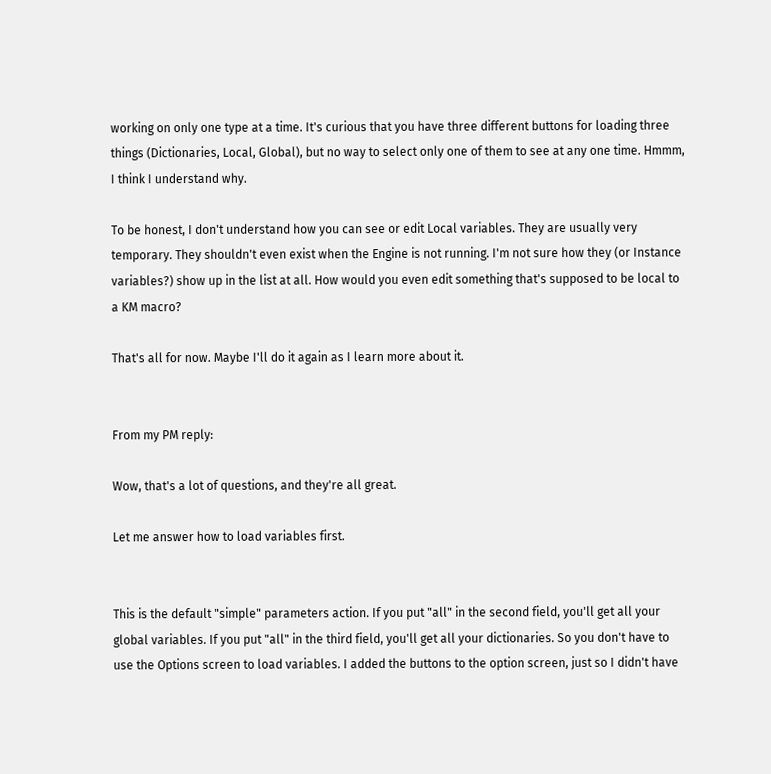working on only one type at a time. It's curious that you have three different buttons for loading three things (Dictionaries, Local, Global), but no way to select only one of them to see at any one time. Hmmm, I think I understand why.

To be honest, I don't understand how you can see or edit Local variables. They are usually very temporary. They shouldn't even exist when the Engine is not running. I'm not sure how they (or Instance variables?) show up in the list at all. How would you even edit something that's supposed to be local to a KM macro?

That's all for now. Maybe I'll do it again as I learn more about it.


From my PM reply:

Wow, that's a lot of questions, and they're all great.

Let me answer how to load variables first.


This is the default "simple" parameters action. If you put "all" in the second field, you'll get all your global variables. If you put "all" in the third field, you'll get all your dictionaries. So you don't have to use the Options screen to load variables. I added the buttons to the option screen, just so I didn't have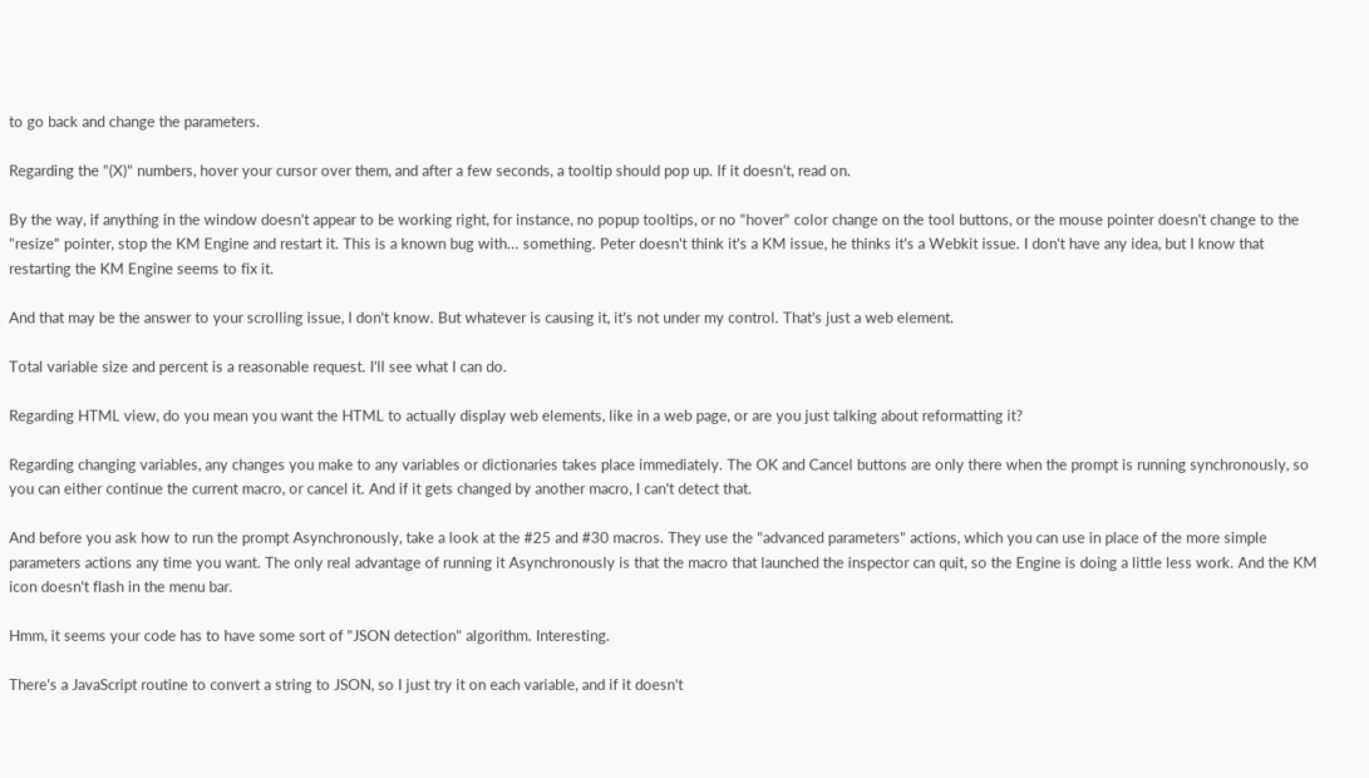to go back and change the parameters.

Regarding the "(X)" numbers, hover your cursor over them, and after a few seconds, a tooltip should pop up. If it doesn't, read on.

By the way, if anything in the window doesn't appear to be working right, for instance, no popup tooltips, or no "hover" color change on the tool buttons, or the mouse pointer doesn't change to the "resize" pointer, stop the KM Engine and restart it. This is a known bug with... something. Peter doesn't think it's a KM issue, he thinks it's a Webkit issue. I don't have any idea, but I know that restarting the KM Engine seems to fix it.

And that may be the answer to your scrolling issue, I don't know. But whatever is causing it, it's not under my control. That's just a web element.

Total variable size and percent is a reasonable request. I'll see what I can do.

Regarding HTML view, do you mean you want the HTML to actually display web elements, like in a web page, or are you just talking about reformatting it?

Regarding changing variables, any changes you make to any variables or dictionaries takes place immediately. The OK and Cancel buttons are only there when the prompt is running synchronously, so you can either continue the current macro, or cancel it. And if it gets changed by another macro, I can't detect that.

And before you ask how to run the prompt Asynchronously, take a look at the #25 and #30 macros. They use the "advanced parameters" actions, which you can use in place of the more simple parameters actions any time you want. The only real advantage of running it Asynchronously is that the macro that launched the inspector can quit, so the Engine is doing a little less work. And the KM icon doesn't flash in the menu bar.

Hmm, it seems your code has to have some sort of "JSON detection" algorithm. Interesting.

There's a JavaScript routine to convert a string to JSON, so I just try it on each variable, and if it doesn't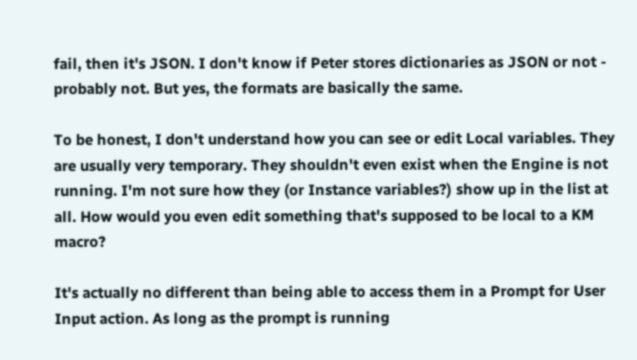fail, then it's JSON. I don't know if Peter stores dictionaries as JSON or not - probably not. But yes, the formats are basically the same.

To be honest, I don't understand how you can see or edit Local variables. They are usually very temporary. They shouldn't even exist when the Engine is not running. I'm not sure how they (or Instance variables?) show up in the list at all. How would you even edit something that's supposed to be local to a KM macro?

It's actually no different than being able to access them in a Prompt for User Input action. As long as the prompt is running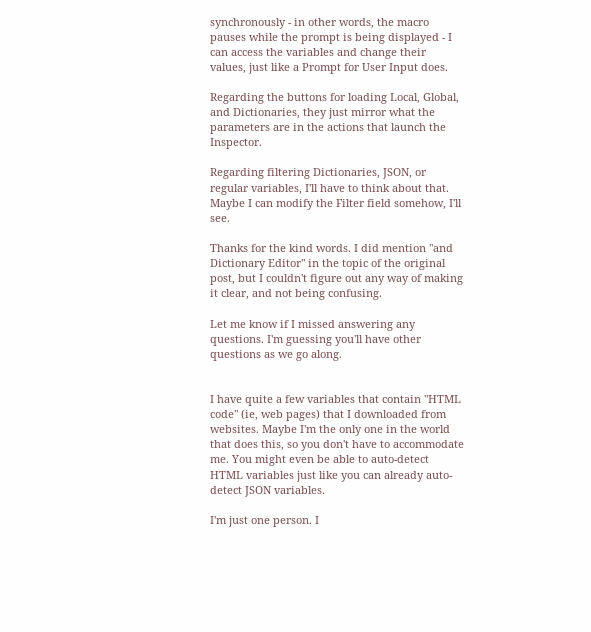synchronously - in other words, the macro pauses while the prompt is being displayed - I can access the variables and change their values, just like a Prompt for User Input does.

Regarding the buttons for loading Local, Global, and Dictionaries, they just mirror what the parameters are in the actions that launch the Inspector.

Regarding filtering Dictionaries, JSON, or regular variables, I'll have to think about that. Maybe I can modify the Filter field somehow, I'll see.

Thanks for the kind words. I did mention "and Dictionary Editor" in the topic of the original post, but I couldn't figure out any way of making it clear, and not being confusing.

Let me know if I missed answering any questions. I'm guessing you'll have other questions as we go along.


I have quite a few variables that contain "HTML code" (ie, web pages) that I downloaded from websites. Maybe I'm the only one in the world that does this, so you don't have to accommodate me. You might even be able to auto-detect HTML variables just like you can already auto-detect JSON variables.

I'm just one person. I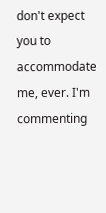don't expect you to accommodate me, ever. I'm commenting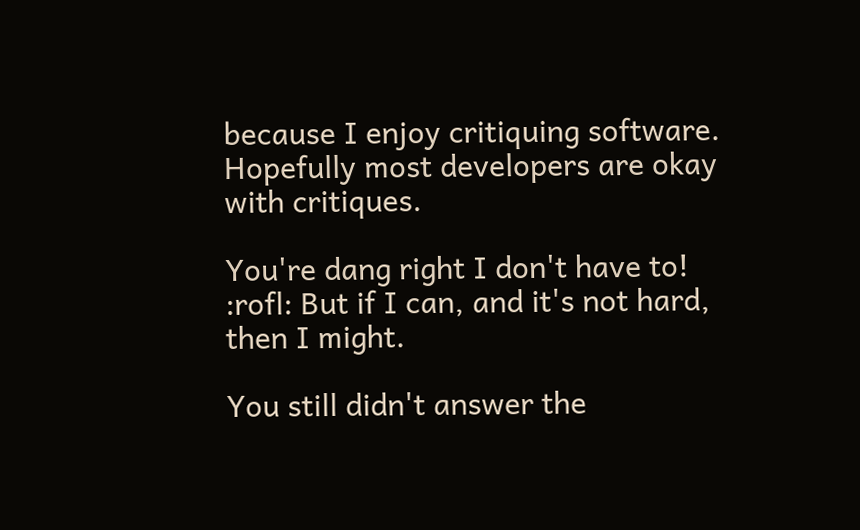because I enjoy critiquing software. Hopefully most developers are okay with critiques.

You're dang right I don't have to! :rofl: But if I can, and it's not hard, then I might.

You still didn't answer the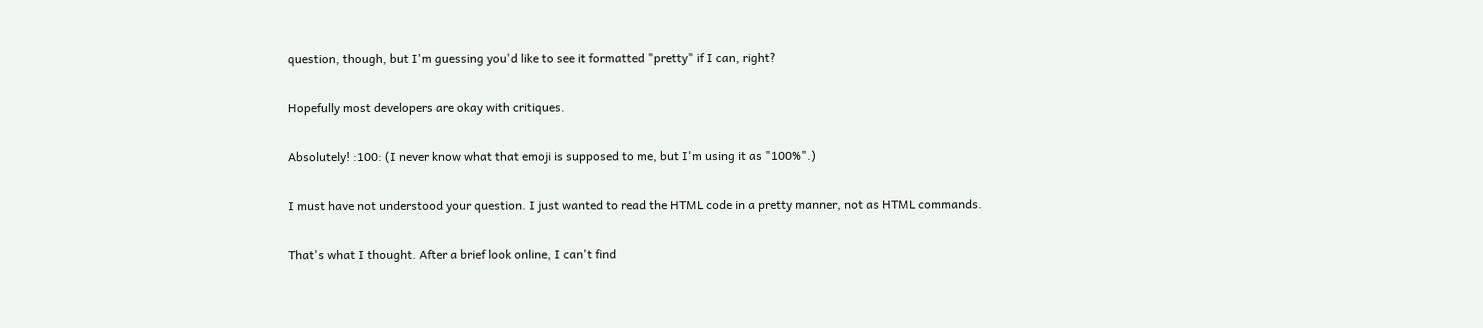question, though, but I'm guessing you'd like to see it formatted "pretty" if I can, right?

Hopefully most developers are okay with critiques.

Absolutely! :100: (I never know what that emoji is supposed to me, but I'm using it as "100%".)

I must have not understood your question. I just wanted to read the HTML code in a pretty manner, not as HTML commands.

That's what I thought. After a brief look online, I can't find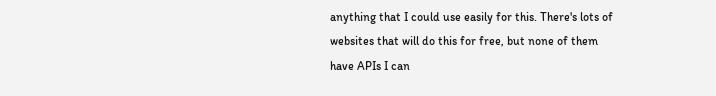anything that I could use easily for this. There's lots of websites that will do this for free, but none of them have APIs I can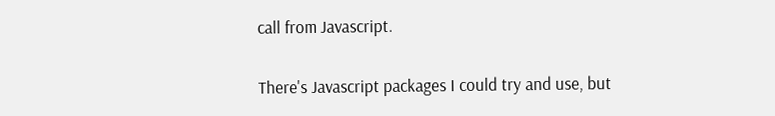call from Javascript.

There's Javascript packages I could try and use, but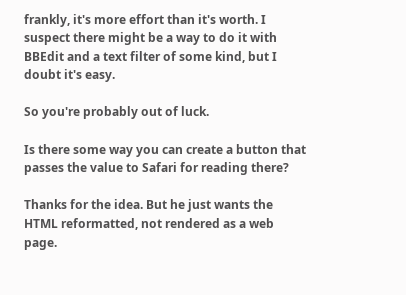frankly, it's more effort than it's worth. I suspect there might be a way to do it with BBEdit and a text filter of some kind, but I doubt it's easy.

So you're probably out of luck.

Is there some way you can create a button that passes the value to Safari for reading there?

Thanks for the idea. But he just wants the HTML reformatted, not rendered as a web page.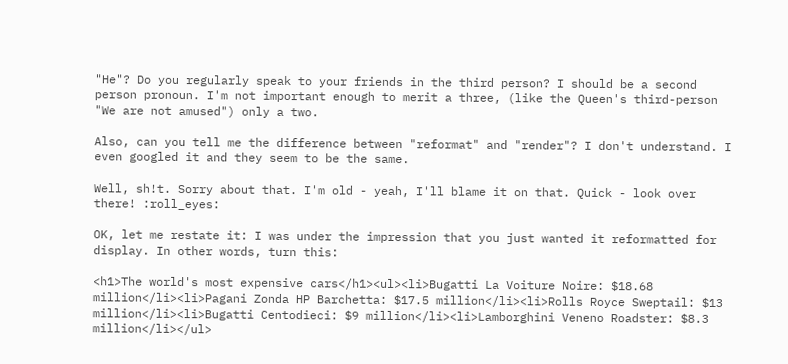"He"? Do you regularly speak to your friends in the third person? I should be a second person pronoun. I'm not important enough to merit a three, (like the Queen's third-person "We are not amused") only a two.

Also, can you tell me the difference between "reformat" and "render"? I don't understand. I even googled it and they seem to be the same.

Well, sh!t. Sorry about that. I'm old - yeah, I'll blame it on that. Quick - look over there! :roll_eyes:

OK, let me restate it: I was under the impression that you just wanted it reformatted for display. In other words, turn this:

<h1>The world's most expensive cars</h1><ul><li>Bugatti La Voiture Noire: $18.68 million</li><li>Pagani Zonda HP Barchetta: $17.5 million</li><li>Rolls Royce Sweptail: $13 million</li><li>Bugatti Centodieci: $9 million</li><li>Lamborghini Veneno Roadster: $8.3 million</li></ul>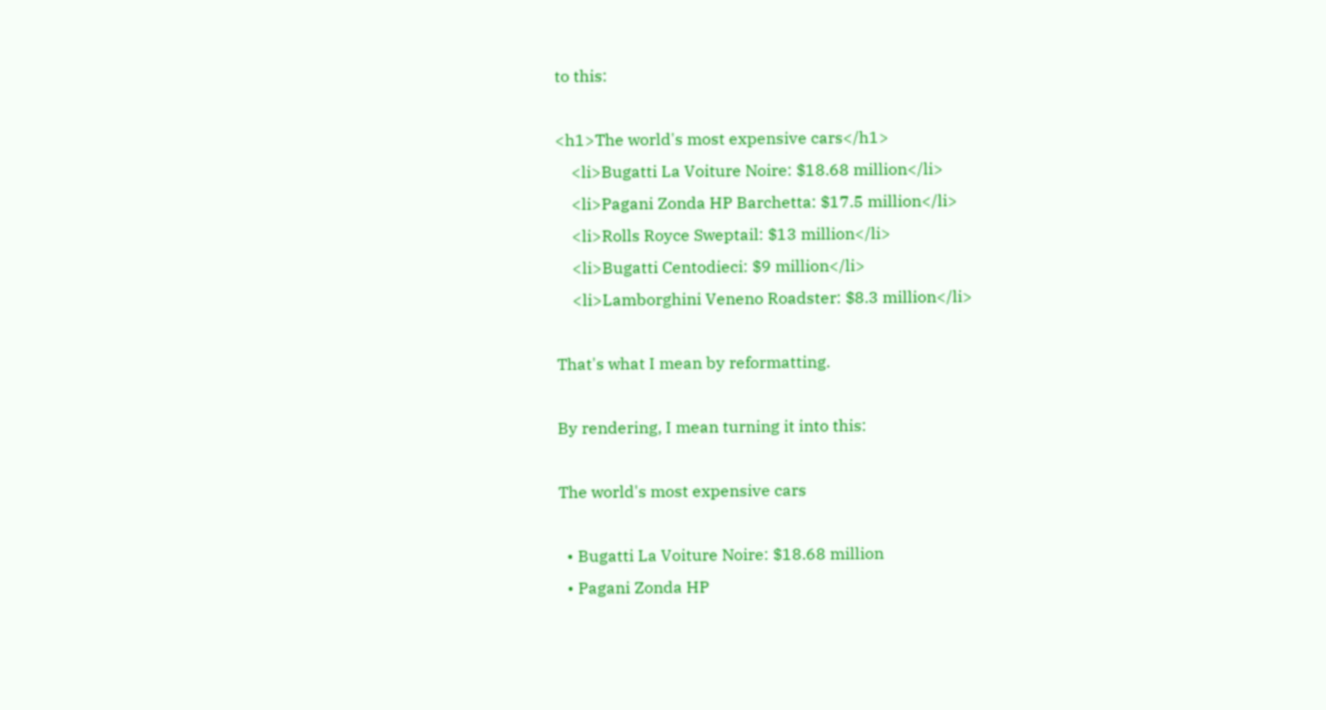to this:

<h1>The world's most expensive cars</h1>
    <li>Bugatti La Voiture Noire: $18.68 million</li>
    <li>Pagani Zonda HP Barchetta: $17.5 million</li>
    <li>Rolls Royce Sweptail: $13 million</li>
    <li>Bugatti Centodieci: $9 million</li>
    <li>Lamborghini Veneno Roadster: $8.3 million</li>

That's what I mean by reformatting.

By rendering, I mean turning it into this:

The world's most expensive cars

  • Bugatti La Voiture Noire: $18.68 million
  • Pagani Zonda HP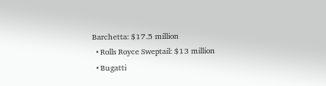Barchetta: $17.5 million
  • Rolls Royce Sweptail: $13 million
  • Bugatti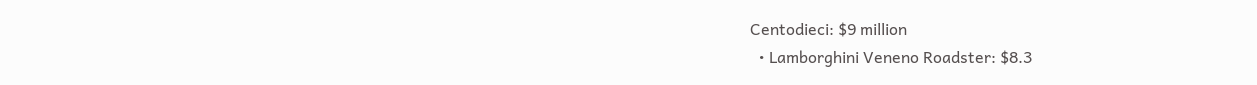Centodieci: $9 million
  • Lamborghini Veneno Roadster: $8.3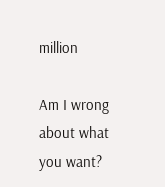million

Am I wrong about what you want?